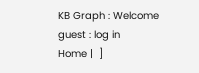KB Graph : Welcome guest : log in
Home |  ]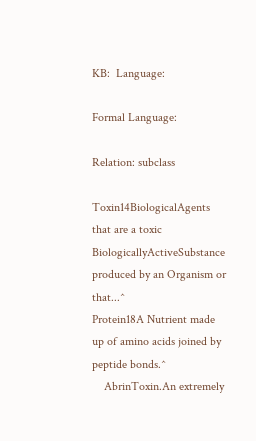KB:  Language:

Formal Language:

Relation: subclass

Toxin14BiologicalAgents that are a toxic BiologicallyActiveSubstance produced by an Organism or that...^
Protein18A Nutrient made up of amino acids joined by peptide bonds.^
    AbrinToxin.An extremely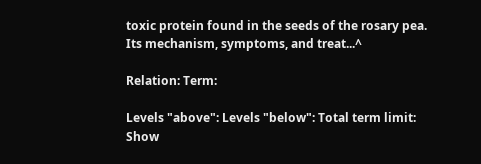toxic protein found in the seeds of the rosary pea. Its mechanism, symptoms, and treat...^

Relation: Term:

Levels "above": Levels "below": Total term limit: Show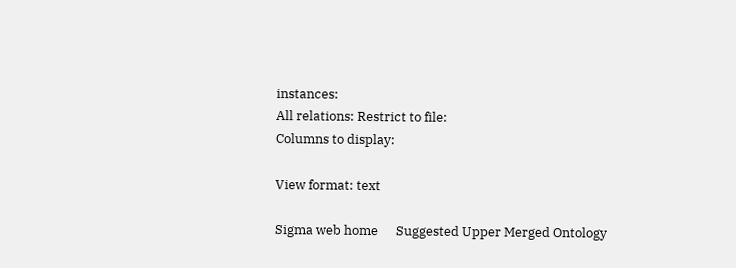instances:
All relations: Restrict to file:
Columns to display:

View format: text

Sigma web home      Suggested Upper Merged Ontology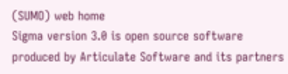(SUMO) web home
Sigma version 3.0 is open source software produced by Articulate Software and its partners